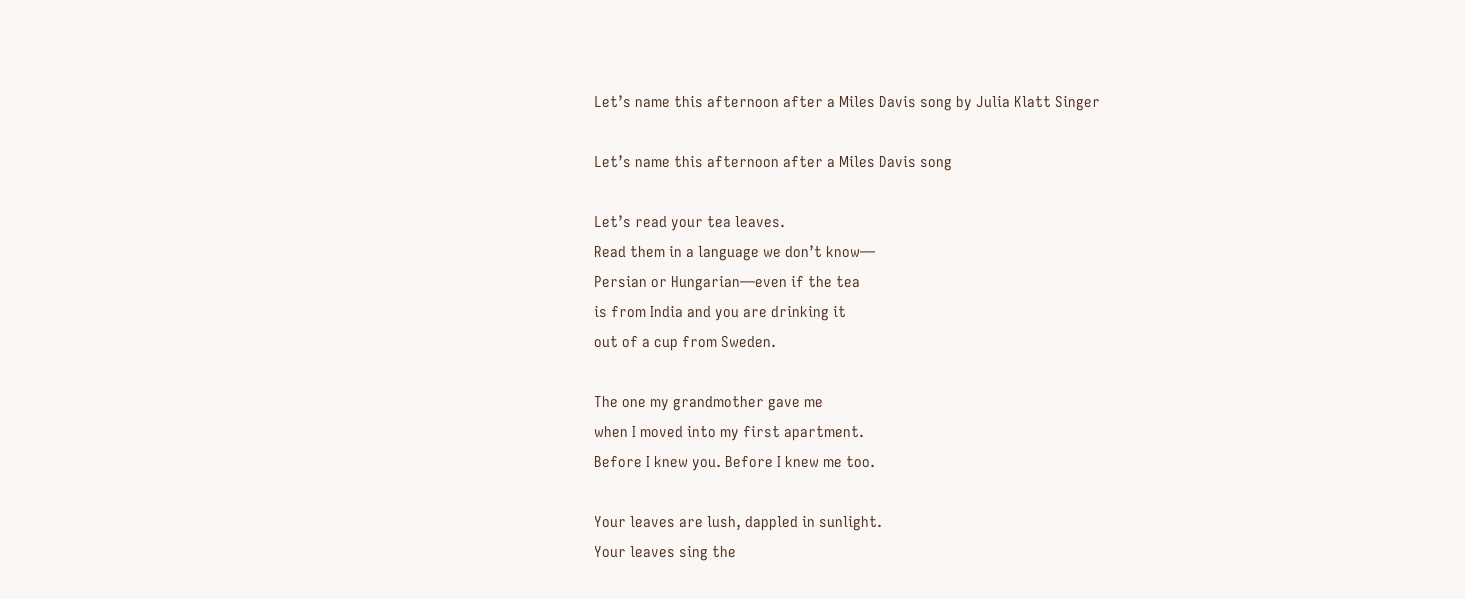Let’s name this afternoon after a Miles Davis song by Julia Klatt Singer

Let’s name this afternoon after a Miles Davis song

Let’s read your tea leaves.
Read them in a language we don’t know—
Persian or Hungarian—even if the tea
is from India and you are drinking it
out of a cup from Sweden.

The one my grandmother gave me
when I moved into my first apartment.
Before I knew you. Before I knew me too.

Your leaves are lush, dappled in sunlight.
Your leaves sing the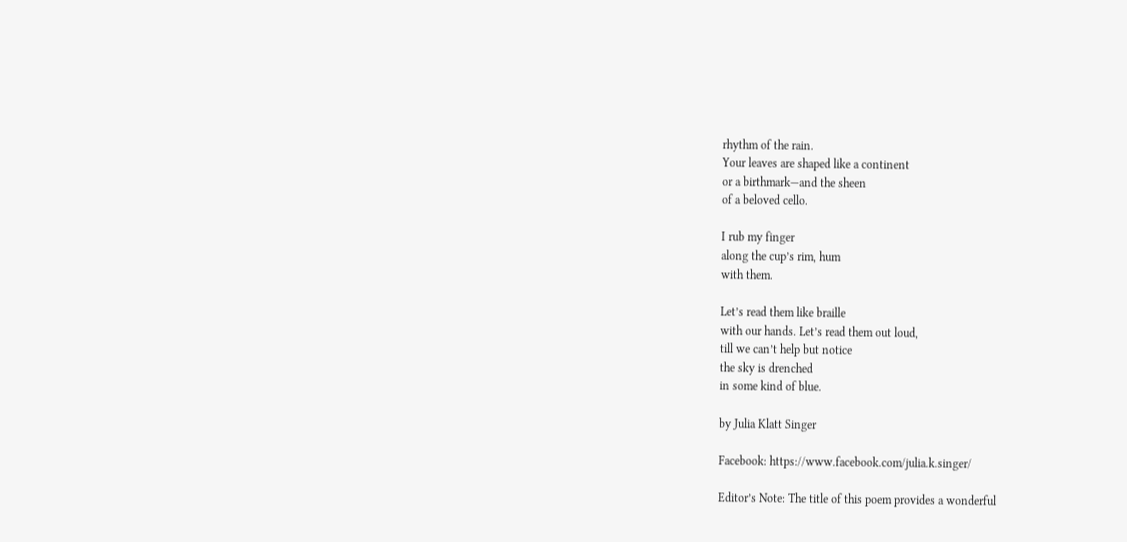rhythm of the rain.
Your leaves are shaped like a continent
or a birthmark—and the sheen
of a beloved cello.

I rub my finger
along the cup’s rim, hum
with them.

Let’s read them like braille
with our hands. Let’s read them out loud,
till we can’t help but notice
the sky is drenched
in some kind of blue.

by Julia Klatt Singer

Facebook: https://www.facebook.com/julia.k.singer/

Editor’s Note: The title of this poem provides a wonderful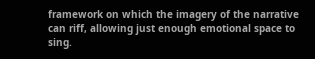framework on which the imagery of the narrative can riff, allowing just enough emotional space to sing.